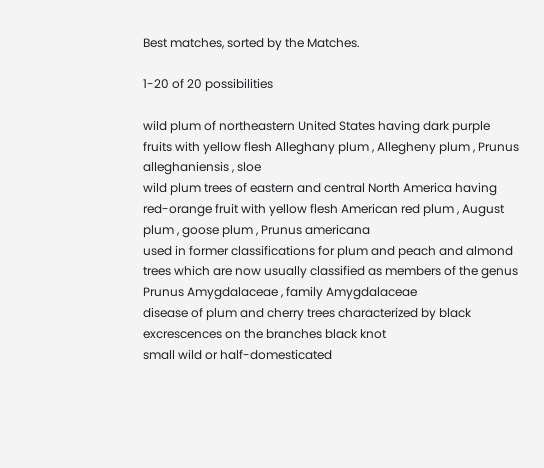Best matches, sorted by the Matches.

1-20 of 20 possibilities

wild plum of northeastern United States having dark purple fruits with yellow flesh Alleghany plum , Allegheny plum , Prunus alleghaniensis , sloe
wild plum trees of eastern and central North America having red-orange fruit with yellow flesh American red plum , August plum , goose plum , Prunus americana
used in former classifications for plum and peach and almond trees which are now usually classified as members of the genus Prunus Amygdalaceae , family Amygdalaceae
disease of plum and cherry trees characterized by black excrescences on the branches black knot
small wild or half-domesticated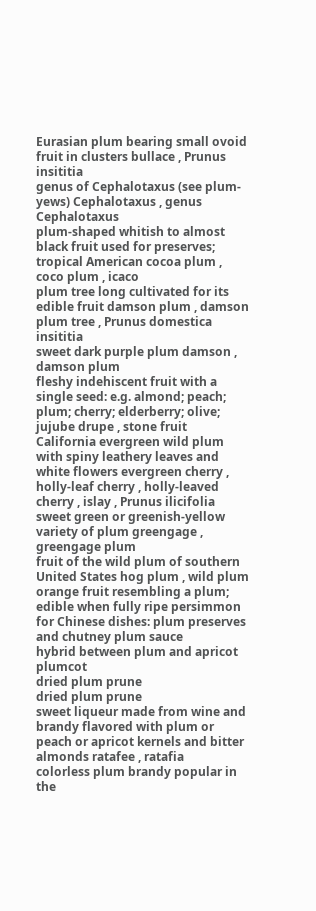Eurasian plum bearing small ovoid fruit in clusters bullace , Prunus insititia
genus of Cephalotaxus (see plum-yews) Cephalotaxus , genus Cephalotaxus
plum-shaped whitish to almost black fruit used for preserves; tropical American cocoa plum , coco plum , icaco
plum tree long cultivated for its edible fruit damson plum , damson plum tree , Prunus domestica insititia
sweet dark purple plum damson , damson plum
fleshy indehiscent fruit with a single seed: e.g. almond; peach; plum; cherry; elderberry; olive; jujube drupe , stone fruit
California evergreen wild plum with spiny leathery leaves and white flowers evergreen cherry , holly-leaf cherry , holly-leaved cherry , islay , Prunus ilicifolia
sweet green or greenish-yellow variety of plum greengage , greengage plum
fruit of the wild plum of southern United States hog plum , wild plum
orange fruit resembling a plum; edible when fully ripe persimmon
for Chinese dishes: plum preserves and chutney plum sauce
hybrid between plum and apricot plumcot
dried plum prune
dried plum prune
sweet liqueur made from wine and brandy flavored with plum or peach or apricot kernels and bitter almonds ratafee , ratafia
colorless plum brandy popular in the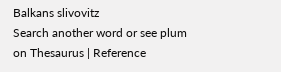Balkans slivovitz
Search another word or see plum on Thesaurus | Reference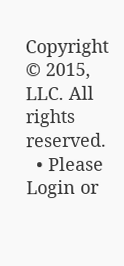Copyright © 2015, LLC. All rights reserved.
  • Please Login or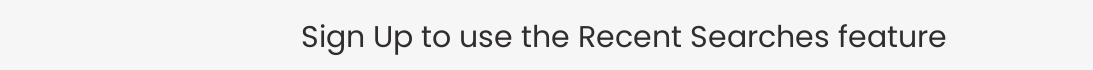Sign Up to use the Recent Searches feature